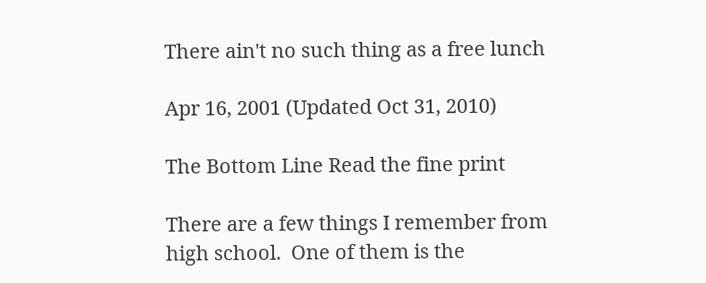There ain't no such thing as a free lunch

Apr 16, 2001 (Updated Oct 31, 2010)

The Bottom Line Read the fine print

There are a few things I remember from high school.  One of them is the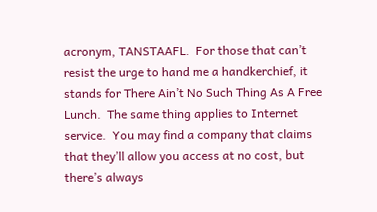acronym, TANSTAAFL.  For those that can’t resist the urge to hand me a handkerchief, it stands for There Ain’t No Such Thing As A Free Lunch.  The same thing applies to Internet service.  You may find a company that claims that they’ll allow you access at no cost, but there’s always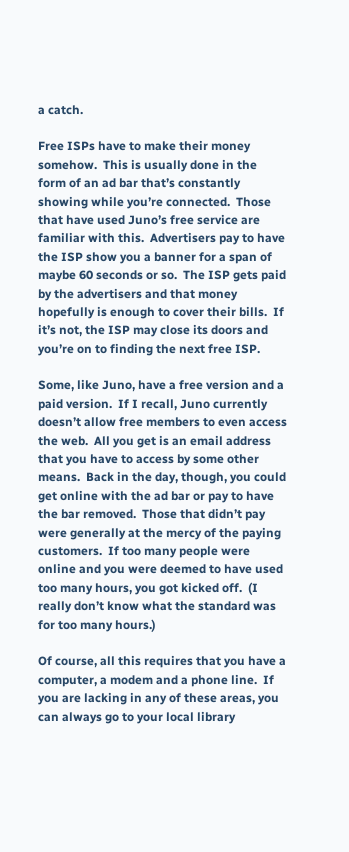a catch.

Free ISPs have to make their money somehow.  This is usually done in the form of an ad bar that’s constantly showing while you’re connected.  Those that have used Juno’s free service are familiar with this.  Advertisers pay to have the ISP show you a banner for a span of maybe 60 seconds or so.  The ISP gets paid by the advertisers and that money hopefully is enough to cover their bills.  If it’s not, the ISP may close its doors and you’re on to finding the next free ISP.

Some, like Juno, have a free version and a paid version.  If I recall, Juno currently doesn’t allow free members to even access the web.  All you get is an email address that you have to access by some other means.  Back in the day, though, you could get online with the ad bar or pay to have the bar removed.  Those that didn’t pay were generally at the mercy of the paying customers.  If too many people were online and you were deemed to have used too many hours, you got kicked off.  (I really don’t know what the standard was for too many hours.)

Of course, all this requires that you have a computer, a modem and a phone line.  If you are lacking in any of these areas, you can always go to your local library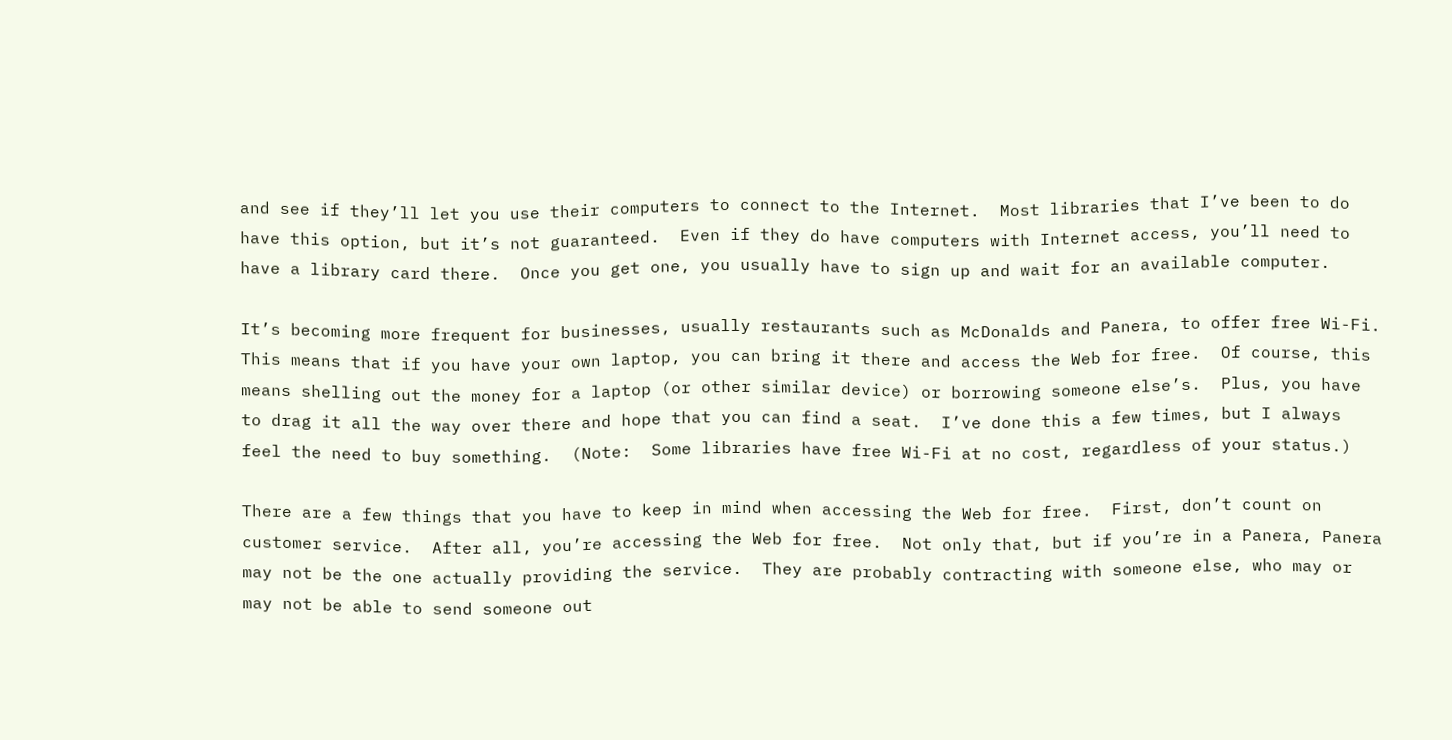and see if they’ll let you use their computers to connect to the Internet.  Most libraries that I’ve been to do have this option, but it’s not guaranteed.  Even if they do have computers with Internet access, you’ll need to have a library card there.  Once you get one, you usually have to sign up and wait for an available computer.

It’s becoming more frequent for businesses, usually restaurants such as McDonalds and Panera, to offer free Wi-Fi.  This means that if you have your own laptop, you can bring it there and access the Web for free.  Of course, this means shelling out the money for a laptop (or other similar device) or borrowing someone else’s.  Plus, you have to drag it all the way over there and hope that you can find a seat.  I’ve done this a few times, but I always feel the need to buy something.  (Note:  Some libraries have free Wi-Fi at no cost, regardless of your status.)

There are a few things that you have to keep in mind when accessing the Web for free.  First, don’t count on customer service.  After all, you’re accessing the Web for free.  Not only that, but if you’re in a Panera, Panera may not be the one actually providing the service.  They are probably contracting with someone else, who may or may not be able to send someone out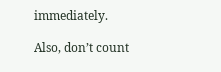immediately.

Also, don’t count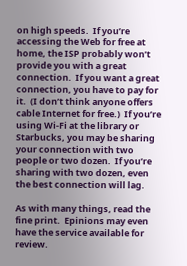on high speeds.  If you’re accessing the Web for free at home, the ISP probably won’t provide you with a great connection.  If you want a great connection, you have to pay for it.  (I don’t think anyone offers cable Internet for free.)  If you’re using Wi-Fi at the library or Starbucks, you may be sharing your connection with two people or two dozen.  If you’re sharing with two dozen, even the best connection will lag.

As with many things, read the fine print.  Epinions may even have the service available for review.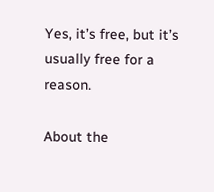Yes, it’s free, but it’s usually free for a reason.

About the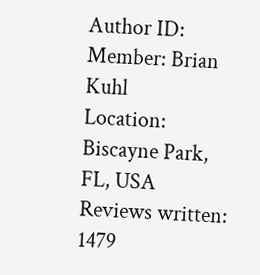Author ID:
Member: Brian Kuhl
Location: Biscayne Park, FL, USA
Reviews written: 1479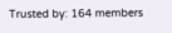Trusted by: 164 members